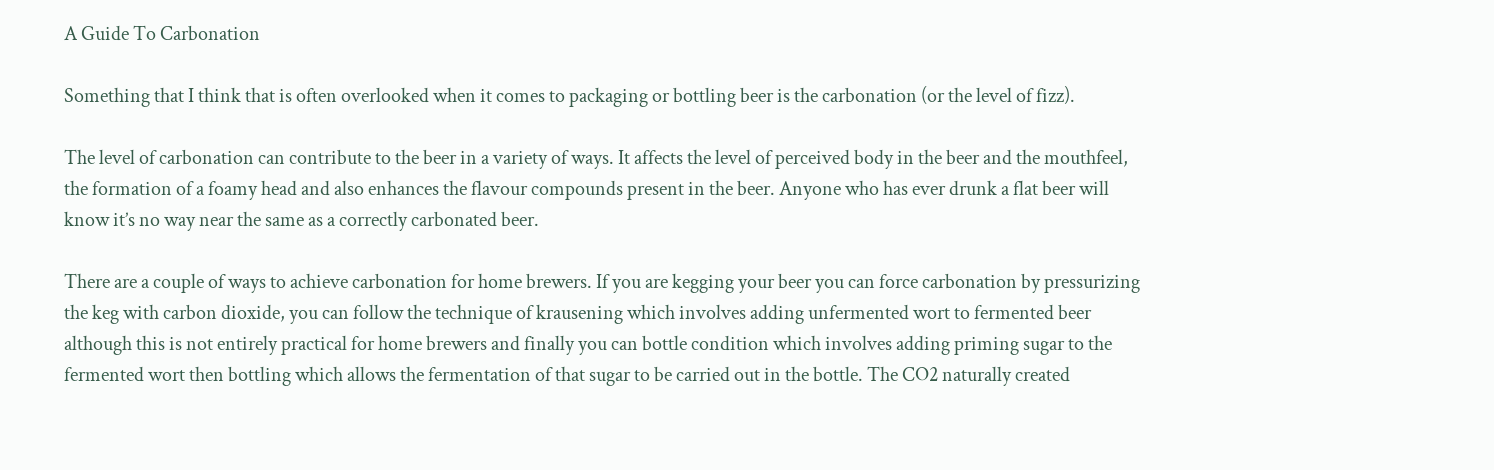A Guide To Carbonation

Something that I think that is often overlooked when it comes to packaging or bottling beer is the carbonation (or the level of fizz).

The level of carbonation can contribute to the beer in a variety of ways. It affects the level of perceived body in the beer and the mouthfeel, the formation of a foamy head and also enhances the flavour compounds present in the beer. Anyone who has ever drunk a flat beer will know it’s no way near the same as a correctly carbonated beer.

There are a couple of ways to achieve carbonation for home brewers. If you are kegging your beer you can force carbonation by pressurizing the keg with carbon dioxide, you can follow the technique of krausening which involves adding unfermented wort to fermented beer although this is not entirely practical for home brewers and finally you can bottle condition which involves adding priming sugar to the fermented wort then bottling which allows the fermentation of that sugar to be carried out in the bottle. The CO2 naturally created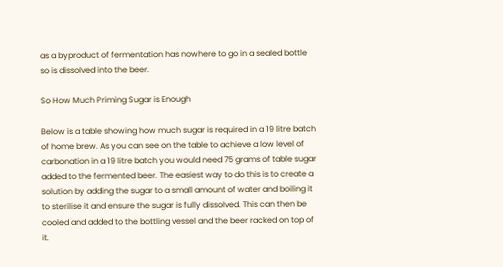as a byproduct of fermentation has nowhere to go in a sealed bottle so is dissolved into the beer.

So How Much Priming Sugar is Enough

Below is a table showing how much sugar is required in a 19 litre batch of home brew. As you can see on the table to achieve a low level of carbonation in a 19 litre batch you would need 75 grams of table sugar added to the fermented beer. The easiest way to do this is to create a solution by adding the sugar to a small amount of water and boiling it to sterilise it and ensure the sugar is fully dissolved. This can then be cooled and added to the bottling vessel and the beer racked on top of it.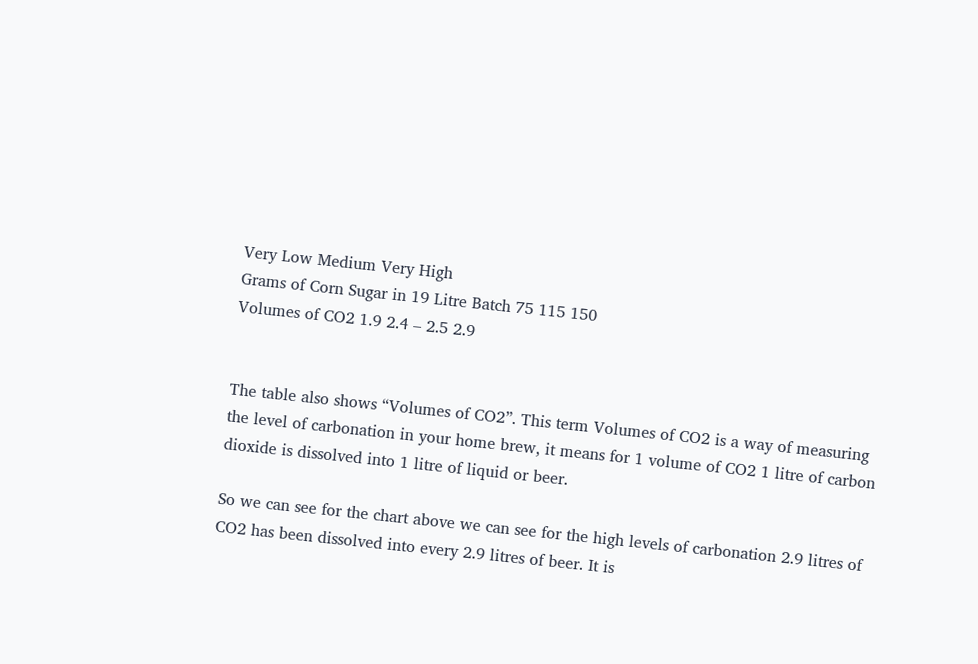Very Low Medium Very High
Grams of Corn Sugar in 19 Litre Batch 75 115 150
Volumes of CO2 1.9 2.4 – 2.5 2.9


The table also shows “Volumes of CO2”. This term Volumes of CO2 is a way of measuring the level of carbonation in your home brew, it means for 1 volume of CO2 1 litre of carbon dioxide is dissolved into 1 litre of liquid or beer.

So we can see for the chart above we can see for the high levels of carbonation 2.9 litres of CO2 has been dissolved into every 2.9 litres of beer. It is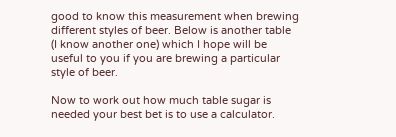good to know this measurement when brewing different styles of beer. Below is another table (I know another one) which I hope will be useful to you if you are brewing a particular style of beer.

Now to work out how much table sugar is needed your best bet is to use a calculator.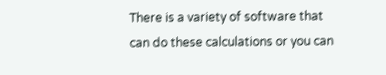There is a variety of software that can do these calculations or you can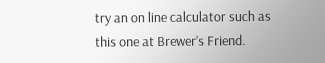try an on line calculator such as this one at Brewer’s Friend.